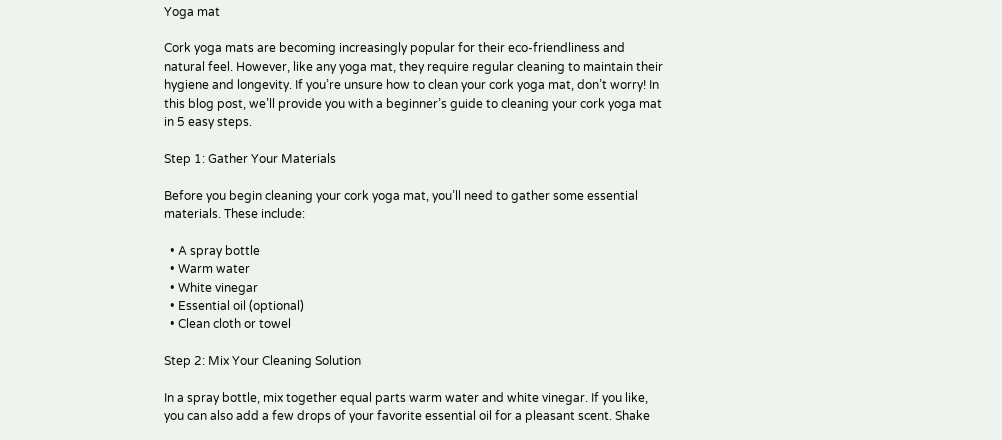Yoga mat

Cork yoga mats are becoming increasingly popular for their eco-friendliness and natural feel. However, like any yoga mat, they require regular cleaning to maintain their hygiene and longevity. If you’re unsure how to clean your cork yoga mat, don’t worry! In this blog post, we’ll provide you with a beginner’s guide to cleaning your cork yoga mat in 5 easy steps.

Step 1: Gather Your Materials

Before you begin cleaning your cork yoga mat, you’ll need to gather some essential materials. These include:

  • A spray bottle
  • Warm water
  • White vinegar
  • Essential oil (optional)
  • Clean cloth or towel

Step 2: Mix Your Cleaning Solution

In a spray bottle, mix together equal parts warm water and white vinegar. If you like, you can also add a few drops of your favorite essential oil for a pleasant scent. Shake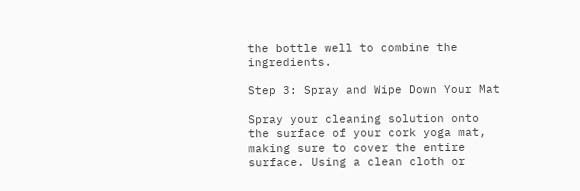the bottle well to combine the ingredients.

Step 3: Spray and Wipe Down Your Mat

Spray your cleaning solution onto the surface of your cork yoga mat, making sure to cover the entire surface. Using a clean cloth or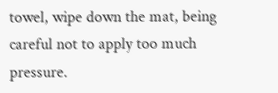towel, wipe down the mat, being careful not to apply too much pressure.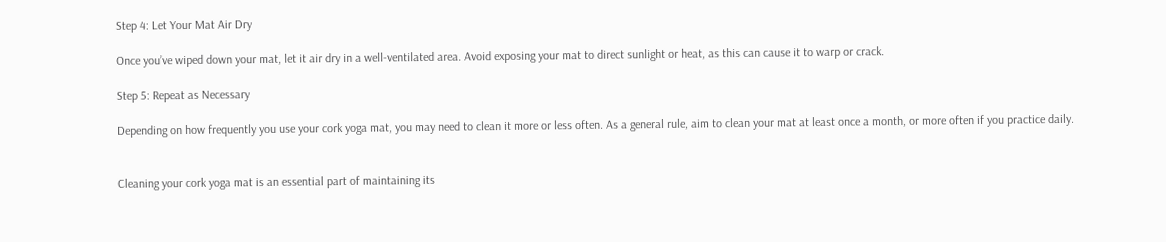Step 4: Let Your Mat Air Dry

Once you’ve wiped down your mat, let it air dry in a well-ventilated area. Avoid exposing your mat to direct sunlight or heat, as this can cause it to warp or crack.

Step 5: Repeat as Necessary

Depending on how frequently you use your cork yoga mat, you may need to clean it more or less often. As a general rule, aim to clean your mat at least once a month, or more often if you practice daily.


Cleaning your cork yoga mat is an essential part of maintaining its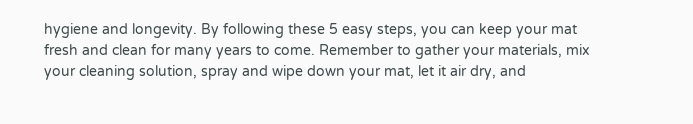hygiene and longevity. By following these 5 easy steps, you can keep your mat fresh and clean for many years to come. Remember to gather your materials, mix your cleaning solution, spray and wipe down your mat, let it air dry, and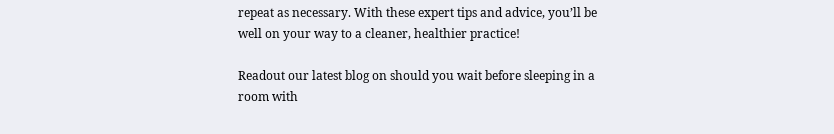repeat as necessary. With these expert tips and advice, you’ll be well on your way to a cleaner, healthier practice!

Readout our latest blog on should you wait before sleeping in a room with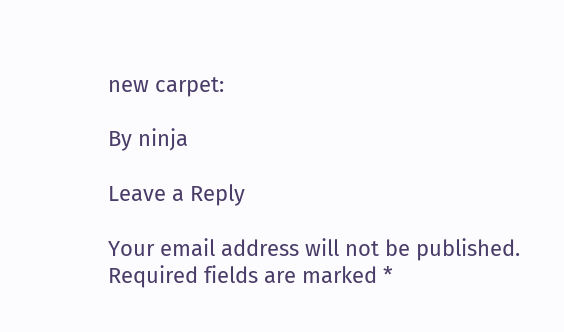new carpet:

By ninja

Leave a Reply

Your email address will not be published. Required fields are marked *